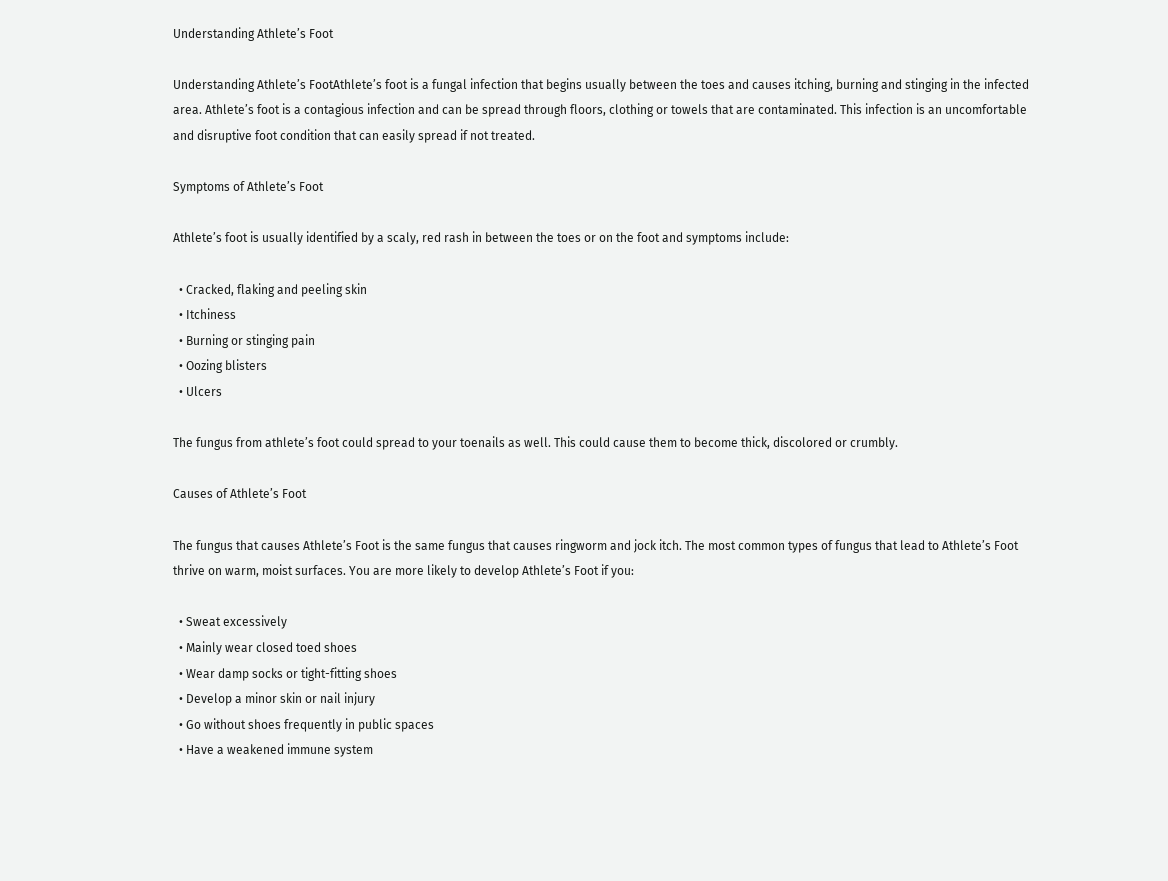Understanding Athlete’s Foot

Understanding Athlete’s FootAthlete’s foot is a fungal infection that begins usually between the toes and causes itching, burning and stinging in the infected area. Athlete’s foot is a contagious infection and can be spread through floors, clothing or towels that are contaminated. This infection is an uncomfortable and disruptive foot condition that can easily spread if not treated.

Symptoms of Athlete’s Foot

Athlete’s foot is usually identified by a scaly, red rash in between the toes or on the foot and symptoms include:

  • Cracked, flaking and peeling skin
  • Itchiness
  • Burning or stinging pain
  • Oozing blisters
  • Ulcers

The fungus from athlete’s foot could spread to your toenails as well. This could cause them to become thick, discolored or crumbly.

Causes of Athlete’s Foot

The fungus that causes Athlete’s Foot is the same fungus that causes ringworm and jock itch. The most common types of fungus that lead to Athlete’s Foot thrive on warm, moist surfaces. You are more likely to develop Athlete’s Foot if you:

  • Sweat excessively
  • Mainly wear closed toed shoes
  • Wear damp socks or tight-fitting shoes
  • Develop a minor skin or nail injury
  • Go without shoes frequently in public spaces
  • Have a weakened immune system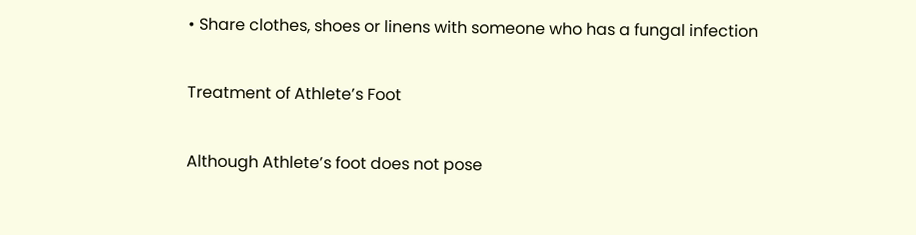• Share clothes, shoes or linens with someone who has a fungal infection

Treatment of Athlete’s Foot

Although Athlete’s foot does not pose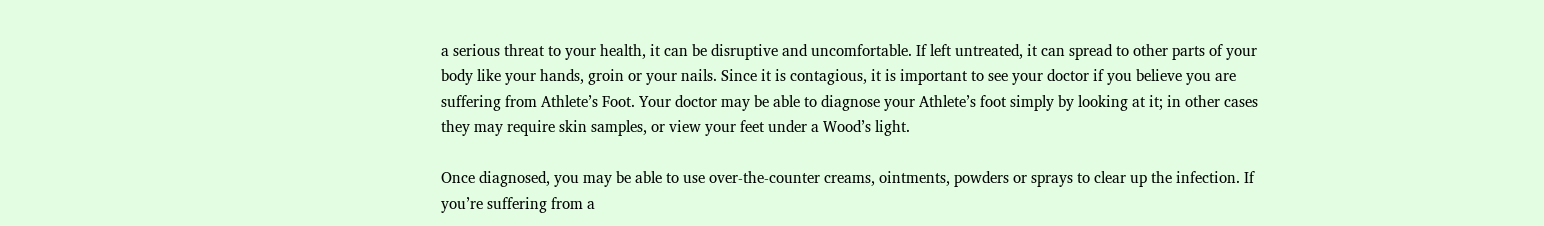a serious threat to your health, it can be disruptive and uncomfortable. If left untreated, it can spread to other parts of your body like your hands, groin or your nails. Since it is contagious, it is important to see your doctor if you believe you are suffering from Athlete’s Foot. Your doctor may be able to diagnose your Athlete’s foot simply by looking at it; in other cases they may require skin samples, or view your feet under a Wood’s light.

Once diagnosed, you may be able to use over-the-counter creams, ointments, powders or sprays to clear up the infection. If you’re suffering from a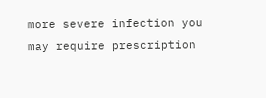more severe infection you may require prescription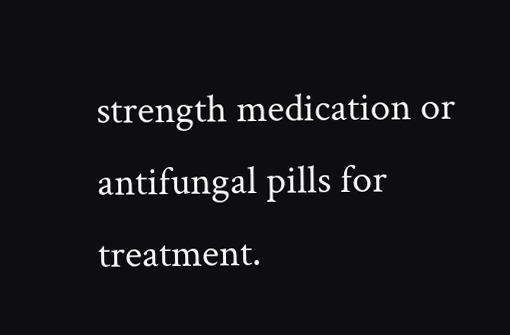strength medication or antifungal pills for treatment.